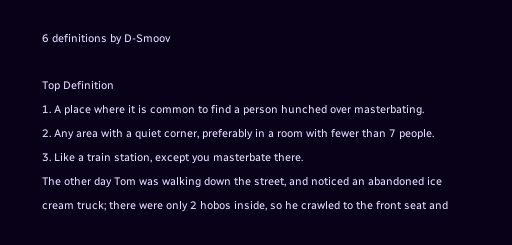6 definitions by D-Smoov

Top Definition
1. A place where it is common to find a person hunched over masterbating.
2. Any area with a quiet corner, preferably in a room with fewer than 7 people.
3. Like a train station, except you masterbate there.
The other day Tom was walking down the street, and noticed an abandoned ice cream truck; there were only 2 hobos inside, so he crawled to the front seat and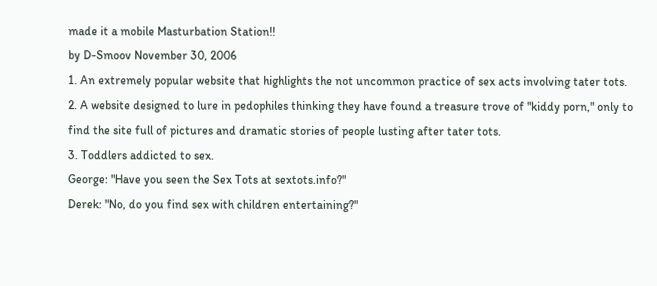made it a mobile Masturbation Station!!
by D-Smoov November 30, 2006
1. An extremely popular website that highlights the not uncommon practice of sex acts involving tater tots.
2. A website designed to lure in pedophiles thinking they have found a treasure trove of "kiddy porn," only to find the site full of pictures and dramatic stories of people lusting after tater tots.
3. Toddlers addicted to sex.
George: "Have you seen the Sex Tots at sextots.info?"
Derek: "No, do you find sex with children entertaining?"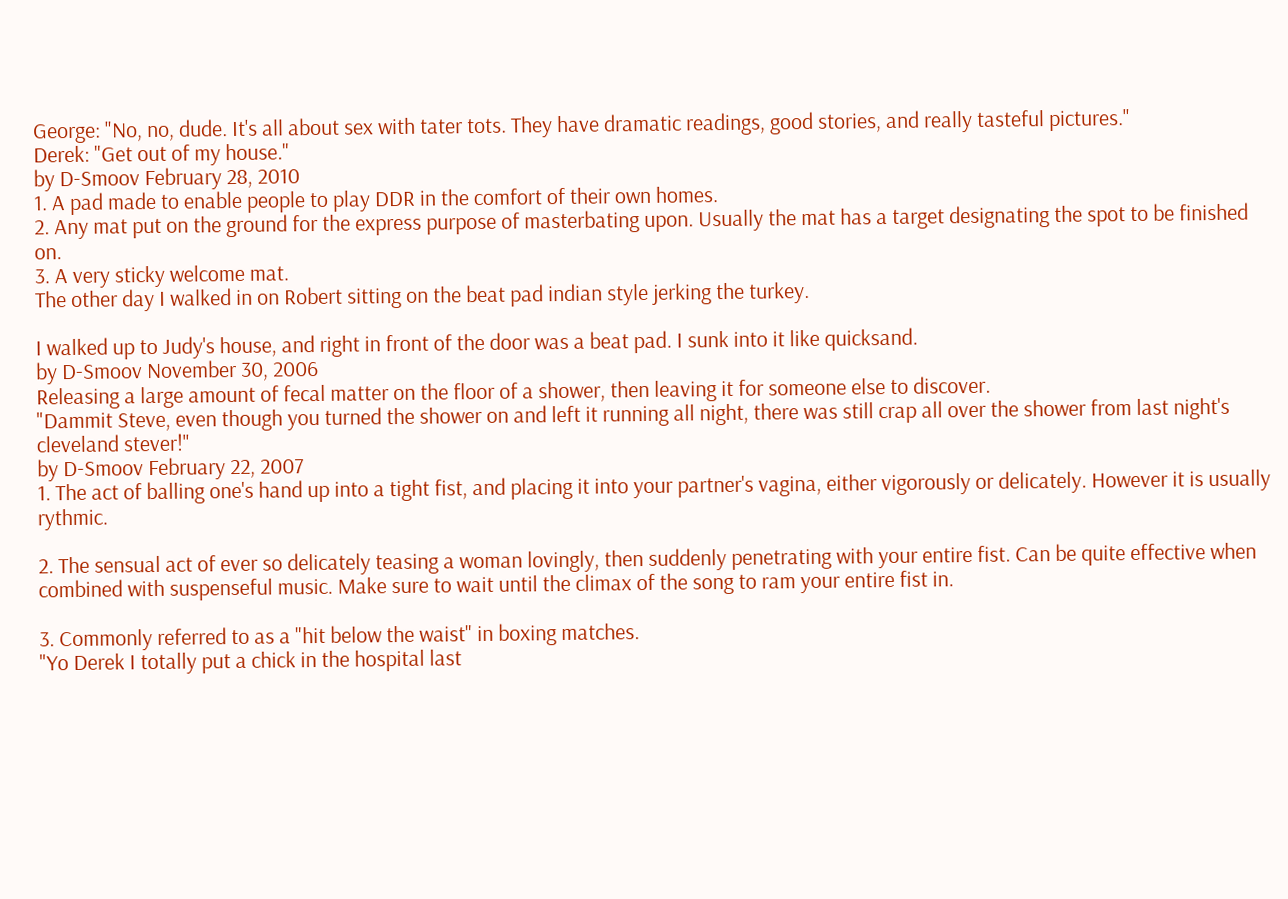George: "No, no, dude. It's all about sex with tater tots. They have dramatic readings, good stories, and really tasteful pictures."
Derek: "Get out of my house."
by D-Smoov February 28, 2010
1. A pad made to enable people to play DDR in the comfort of their own homes.
2. Any mat put on the ground for the express purpose of masterbating upon. Usually the mat has a target designating the spot to be finished on.
3. A very sticky welcome mat.
The other day I walked in on Robert sitting on the beat pad indian style jerking the turkey.

I walked up to Judy's house, and right in front of the door was a beat pad. I sunk into it like quicksand.
by D-Smoov November 30, 2006
Releasing a large amount of fecal matter on the floor of a shower, then leaving it for someone else to discover.
"Dammit Steve, even though you turned the shower on and left it running all night, there was still crap all over the shower from last night's cleveland stever!"
by D-Smoov February 22, 2007
1. The act of balling one's hand up into a tight fist, and placing it into your partner's vagina, either vigorously or delicately. However it is usually rythmic.

2. The sensual act of ever so delicately teasing a woman lovingly, then suddenly penetrating with your entire fist. Can be quite effective when combined with suspenseful music. Make sure to wait until the climax of the song to ram your entire fist in.

3. Commonly referred to as a "hit below the waist" in boxing matches.
"Yo Derek I totally put a chick in the hospital last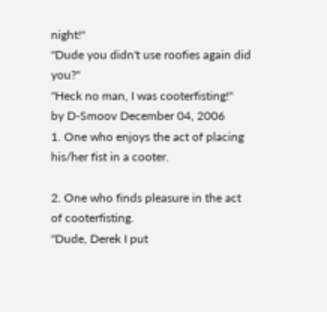night!"
"Dude you didn't use roofies again did you?"
"Heck no man, I was cooterfisting!"
by D-Smoov December 04, 2006
1. One who enjoys the act of placing his/her fist in a cooter.

2. One who finds pleasure in the act of cooterfisting.
"Dude, Derek I put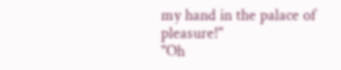my hand in the palace of pleasure!"
"Oh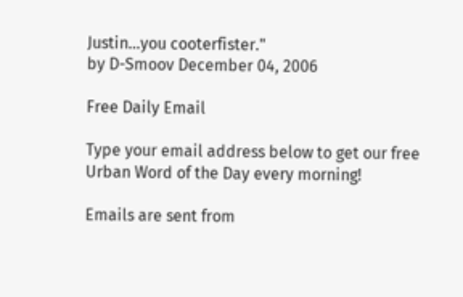Justin...you cooterfister."
by D-Smoov December 04, 2006

Free Daily Email

Type your email address below to get our free Urban Word of the Day every morning!

Emails are sent from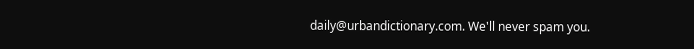daily@urbandictionary.com. We'll never spam you.